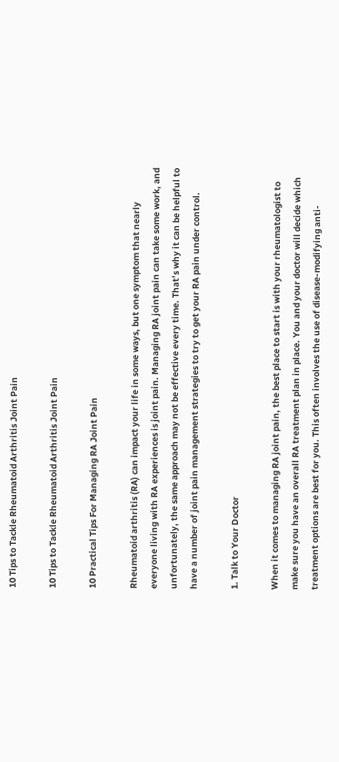10 Tips to Tackle Rheumatoid Arthritis Joint Pain

10 Tips to Tackle Rheumatoid Arthritis Joint Pain

10 Practical Tips For Managing RA Joint Pain

Rheumatoid arthritis (RA) can impact your life in some ways, but one symptom that nearly everyone living with RA experiences is joint pain. Managing RA joint pain can take some work, and unfortunately, the same approach may not be effective every time. That’s why it can be helpful to have a number of joint pain management strategies to try to get your RA pain under control.

1. Talk to Your Doctor

When it comes to managing RA joint pain, the best place to start is with your rheumatologist to make sure you have an overall RA treatment plan in place. You and your doctor will decide which treatment options are best for you. This often involves the use of disease-modifying anti-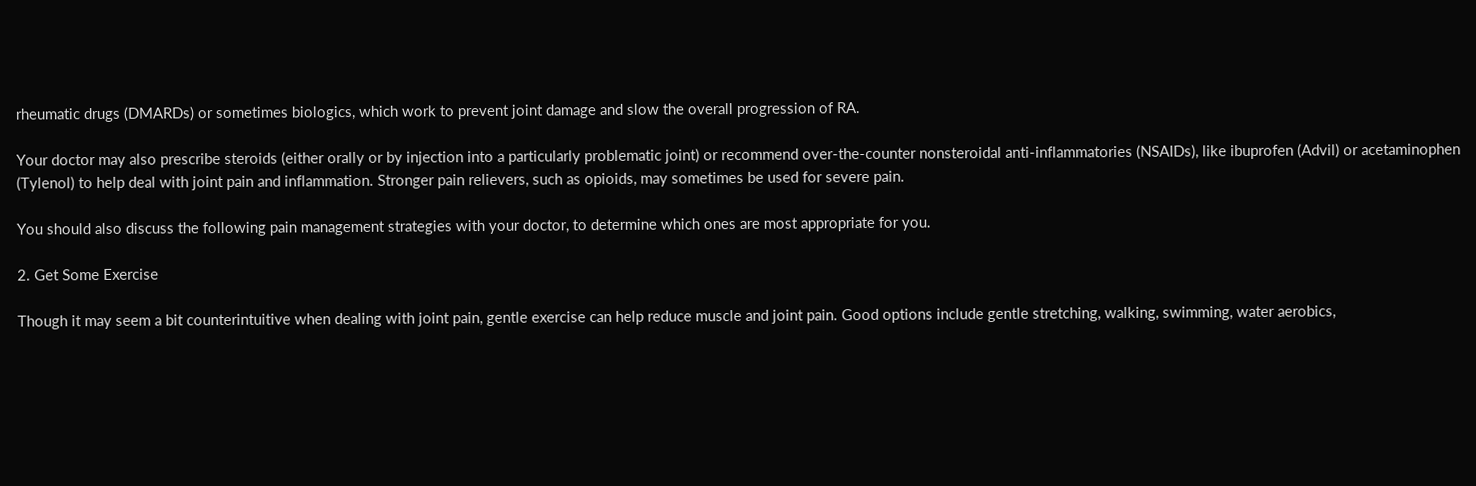rheumatic drugs (DMARDs) or sometimes biologics, which work to prevent joint damage and slow the overall progression of RA.

Your doctor may also prescribe steroids (either orally or by injection into a particularly problematic joint) or recommend over-the-counter nonsteroidal anti-inflammatories (NSAIDs), like ibuprofen (Advil) or acetaminophen (Tylenol) to help deal with joint pain and inflammation. Stronger pain relievers, such as opioids, may sometimes be used for severe pain.

You should also discuss the following pain management strategies with your doctor, to determine which ones are most appropriate for you.

2. Get Some Exercise

Though it may seem a bit counterintuitive when dealing with joint pain, gentle exercise can help reduce muscle and joint pain. Good options include gentle stretching, walking, swimming, water aerobics,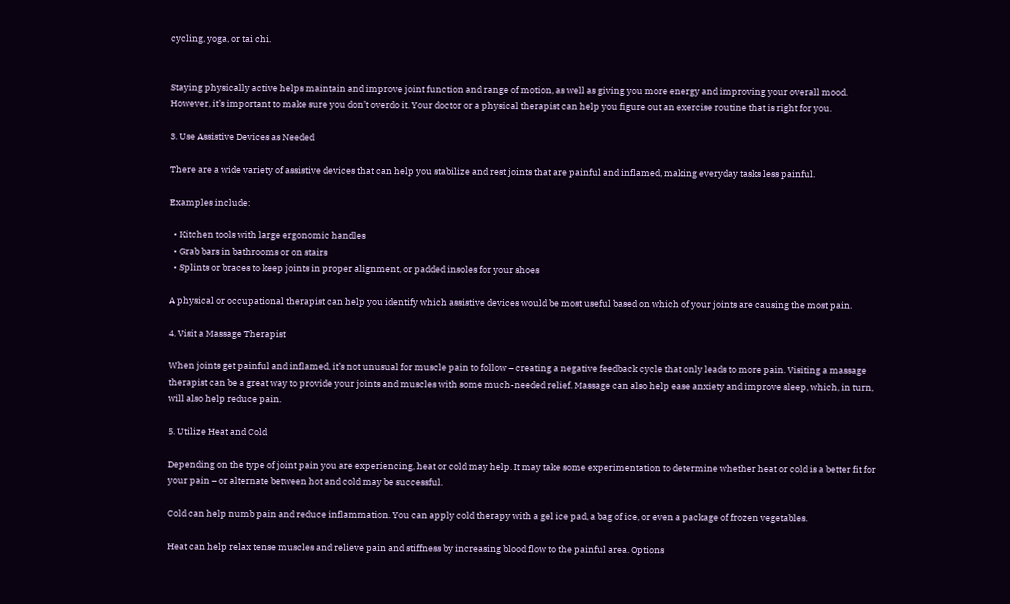cycling, yoga, or tai chi.


Staying physically active helps maintain and improve joint function and range of motion, as well as giving you more energy and improving your overall mood. However, it’s important to make sure you don’t overdo it. Your doctor or a physical therapist can help you figure out an exercise routine that is right for you.

3. Use Assistive Devices as Needed

There are a wide variety of assistive devices that can help you stabilize and rest joints that are painful and inflamed, making everyday tasks less painful.

Examples include:

  • Kitchen tools with large ergonomic handles
  • Grab bars in bathrooms or on stairs
  • Splints or braces to keep joints in proper alignment, or padded insoles for your shoes

A physical or occupational therapist can help you identify which assistive devices would be most useful based on which of your joints are causing the most pain.

4. Visit a Massage Therapist

When joints get painful and inflamed, it’s not unusual for muscle pain to follow – creating a negative feedback cycle that only leads to more pain. Visiting a massage therapist can be a great way to provide your joints and muscles with some much-needed relief. Massage can also help ease anxiety and improve sleep, which, in turn, will also help reduce pain.

5. Utilize Heat and Cold

Depending on the type of joint pain you are experiencing, heat or cold may help. It may take some experimentation to determine whether heat or cold is a better fit for your pain – or alternate between hot and cold may be successful.

Cold can help numb pain and reduce inflammation. You can apply cold therapy with a gel ice pad, a bag of ice, or even a package of frozen vegetables.

Heat can help relax tense muscles and relieve pain and stiffness by increasing blood flow to the painful area. Options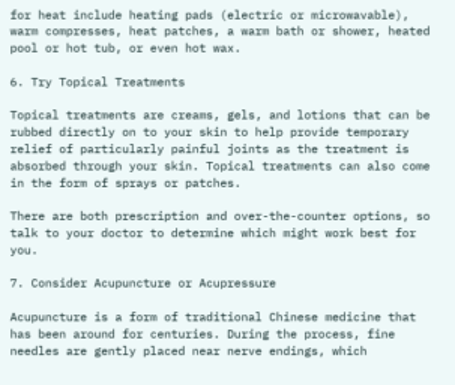for heat include heating pads (electric or microwavable), warm compresses, heat patches, a warm bath or shower, heated pool or hot tub, or even hot wax.

6. Try Topical Treatments

Topical treatments are creams, gels, and lotions that can be rubbed directly on to your skin to help provide temporary relief of particularly painful joints as the treatment is absorbed through your skin. Topical treatments can also come in the form of sprays or patches.

There are both prescription and over-the-counter options, so talk to your doctor to determine which might work best for you.

7. Consider Acupuncture or Acupressure

Acupuncture is a form of traditional Chinese medicine that has been around for centuries. During the process, fine needles are gently placed near nerve endings, which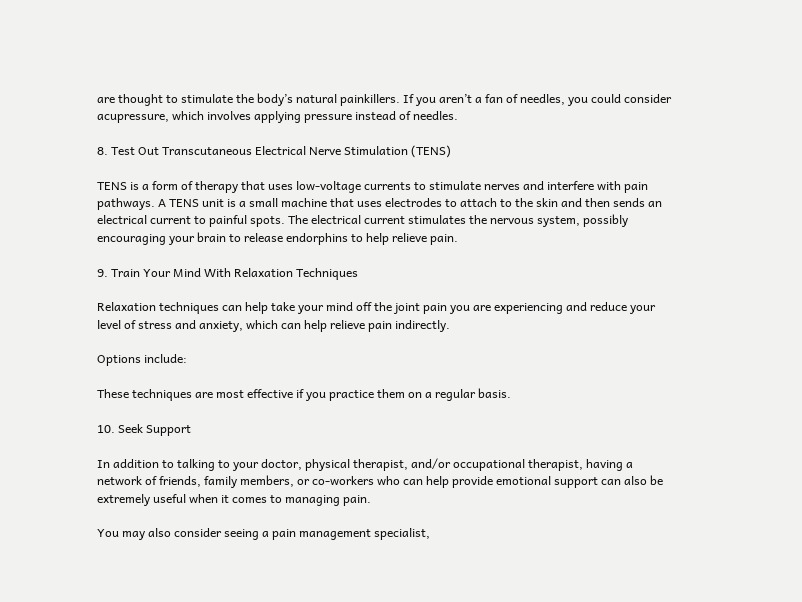are thought to stimulate the body’s natural painkillers. If you aren’t a fan of needles, you could consider acupressure, which involves applying pressure instead of needles.

8. Test Out Transcutaneous Electrical Nerve Stimulation (TENS)

TENS is a form of therapy that uses low-voltage currents to stimulate nerves and interfere with pain pathways. A TENS unit is a small machine that uses electrodes to attach to the skin and then sends an electrical current to painful spots. The electrical current stimulates the nervous system, possibly encouraging your brain to release endorphins to help relieve pain.

9. Train Your Mind With Relaxation Techniques

Relaxation techniques can help take your mind off the joint pain you are experiencing and reduce your level of stress and anxiety, which can help relieve pain indirectly.

Options include:

These techniques are most effective if you practice them on a regular basis.

10. Seek Support

In addition to talking to your doctor, physical therapist, and/or occupational therapist, having a network of friends, family members, or co-workers who can help provide emotional support can also be extremely useful when it comes to managing pain.

You may also consider seeing a pain management specialist,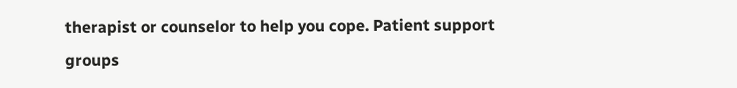therapist or counselor to help you cope. Patient support groups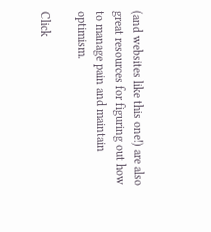(and websites like this one!) are also great resources for figuring out how to manage pain and maintain optimism.

Click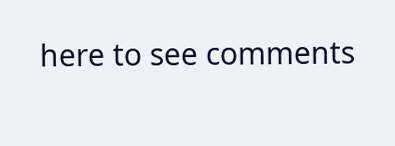here to see comments